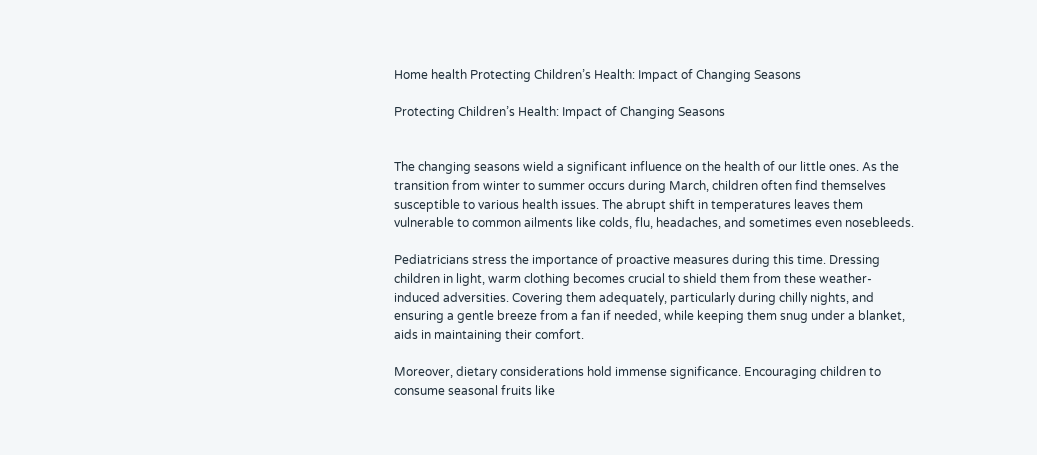Home health Protecting Children’s Health: Impact of Changing Seasons

Protecting Children’s Health: Impact of Changing Seasons


The changing seasons wield a significant influence on the health of our little ones. As the transition from winter to summer occurs during March, children often find themselves susceptible to various health issues. The abrupt shift in temperatures leaves them vulnerable to common ailments like colds, flu, headaches, and sometimes even nosebleeds.

Pediatricians stress the importance of proactive measures during this time. Dressing children in light, warm clothing becomes crucial to shield them from these weather-induced adversities. Covering them adequately, particularly during chilly nights, and ensuring a gentle breeze from a fan if needed, while keeping them snug under a blanket, aids in maintaining their comfort.

Moreover, dietary considerations hold immense significance. Encouraging children to consume seasonal fruits like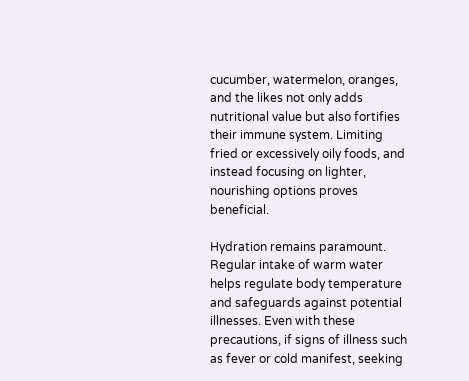cucumber, watermelon, oranges, and the likes not only adds nutritional value but also fortifies their immune system. Limiting fried or excessively oily foods, and instead focusing on lighter, nourishing options proves beneficial.

Hydration remains paramount. Regular intake of warm water helps regulate body temperature and safeguards against potential illnesses. Even with these precautions, if signs of illness such as fever or cold manifest, seeking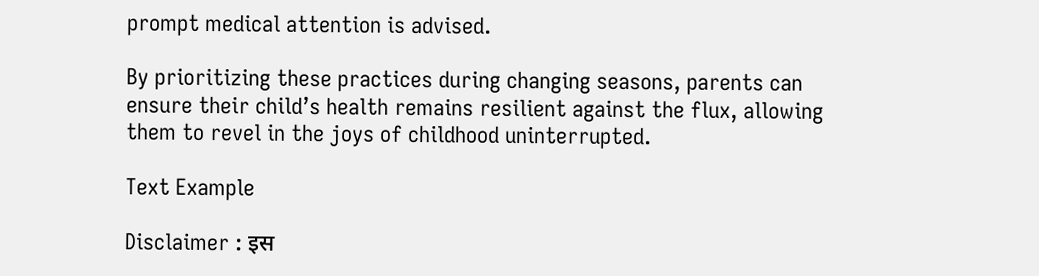prompt medical attention is advised.

By prioritizing these practices during changing seasons, parents can ensure their child’s health remains resilient against the flux, allowing them to revel in the joys of childhood uninterrupted.

Text Example

Disclaimer : इस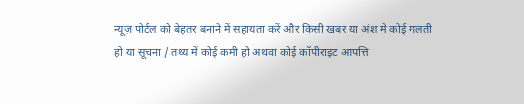न्यूज़ पोर्टल को बेहतर बनाने में सहायता करें और किसी खबर या अंश मे कोई गलती हो या सूचना / तथ्य में कोई कमी हो अथवा कोई कॉपीराइट आपत्ति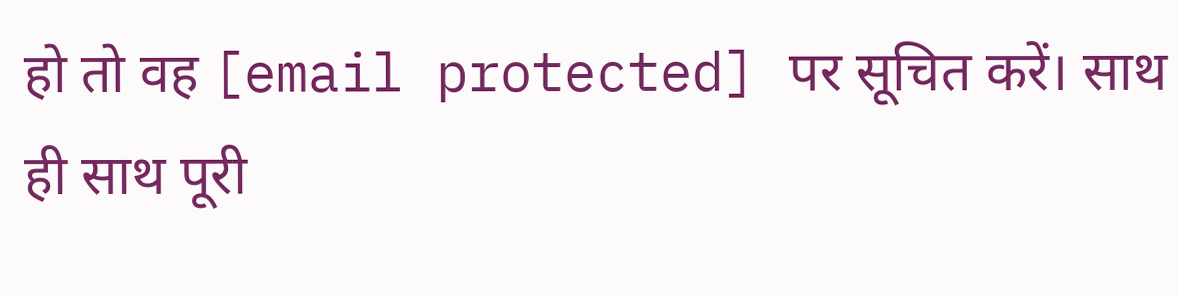हो तो वह [email protected] पर सूचित करें। साथ ही साथ पूरी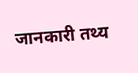जानकारी तथ्य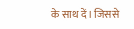के साथ दें। जिससे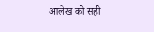आलेख को सही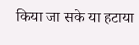किया जा सके या हटाया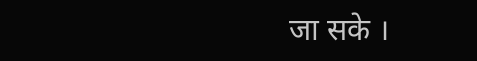जा सके ।